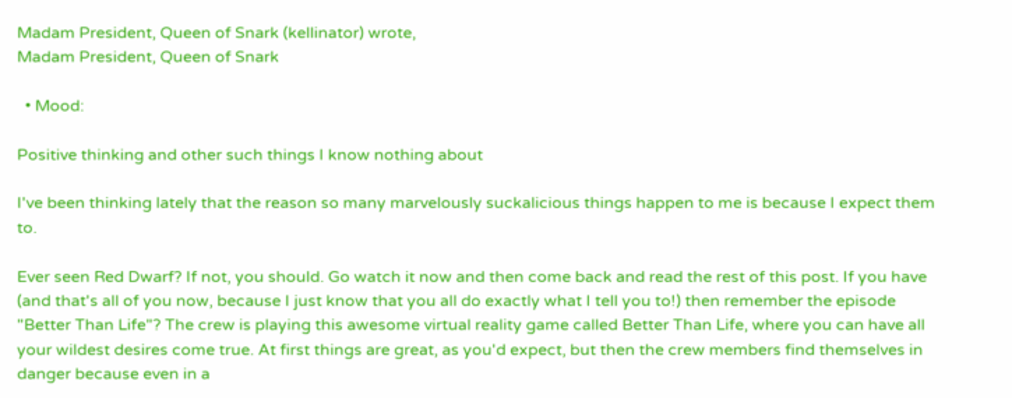Madam President, Queen of Snark (kellinator) wrote,
Madam President, Queen of Snark

  • Mood:

Positive thinking and other such things I know nothing about

I've been thinking lately that the reason so many marvelously suckalicious things happen to me is because I expect them to.

Ever seen Red Dwarf? If not, you should. Go watch it now and then come back and read the rest of this post. If you have (and that's all of you now, because I just know that you all do exactly what I tell you to!) then remember the episode "Better Than Life"? The crew is playing this awesome virtual reality game called Better Than Life, where you can have all your wildest desires come true. At first things are great, as you'd expect, but then the crew members find themselves in danger because even in a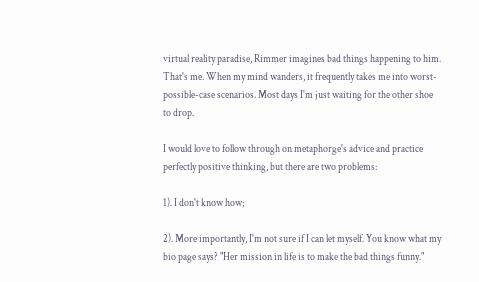virtual reality paradise, Rimmer imagines bad things happening to him. That's me. When my mind wanders, it frequently takes me into worst-possible-case scenarios. Most days I'm just waiting for the other shoe to drop.

I would love to follow through on metaphorge's advice and practice perfectly positive thinking, but there are two problems:

1). I don't know how;

2). More importantly, I'm not sure if I can let myself. You know what my bio page says? "Her mission in life is to make the bad things funny."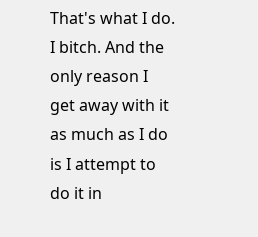That's what I do. I bitch. And the only reason I get away with it as much as I do is I attempt to do it in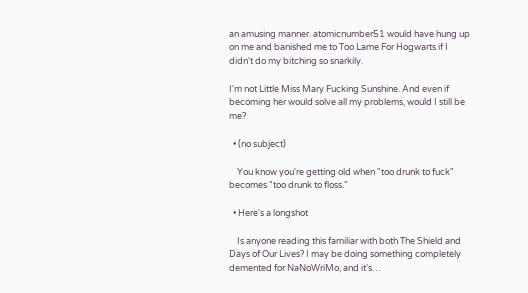an amusing manner. atomicnumber51 would have hung up on me and banished me to Too Lame For Hogwarts if I didn't do my bitching so snarkily.

I'm not Little Miss Mary Fucking Sunshine. And even if becoming her would solve all my problems, would I still be me?

  • (no subject)

    You know you're getting old when "too drunk to fuck" becomes "too drunk to floss."

  • Here's a longshot

    Is anyone reading this familiar with both The Shield and Days of Our Lives? I may be doing something completely demented for NaNoWriMo, and it's…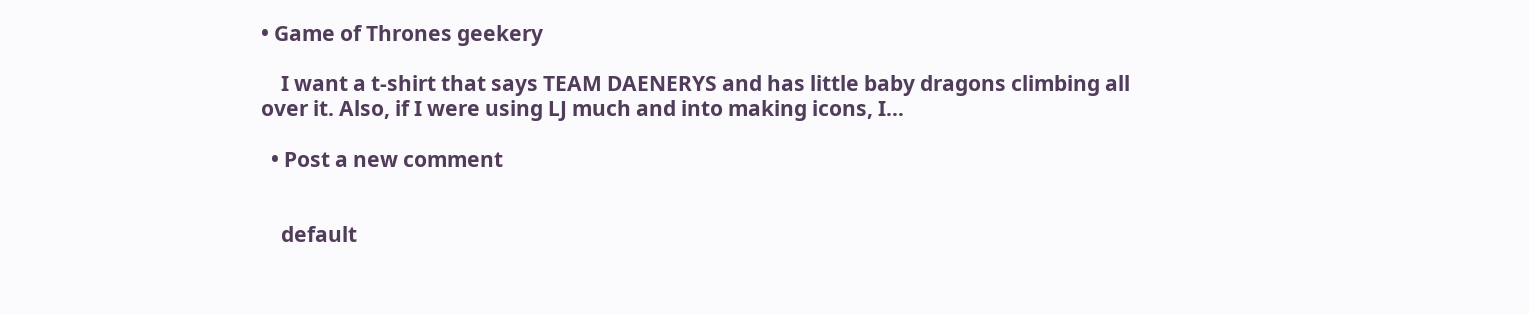• Game of Thrones geekery

    I want a t-shirt that says TEAM DAENERYS and has little baby dragons climbing all over it. Also, if I were using LJ much and into making icons, I…

  • Post a new comment


    default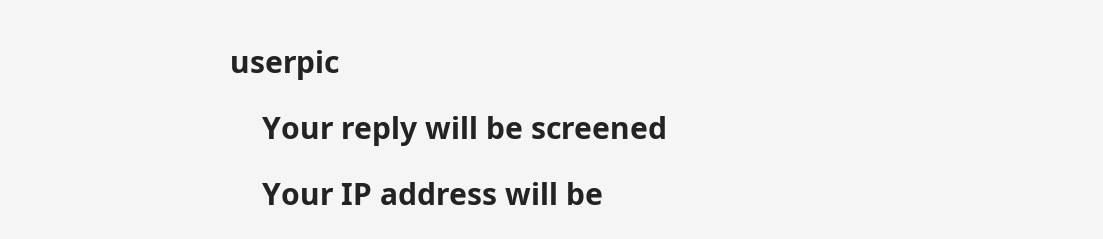userpic

    Your reply will be screened

    Your IP address will be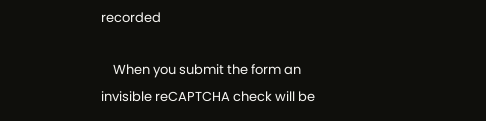recorded

    When you submit the form an invisible reCAPTCHA check will be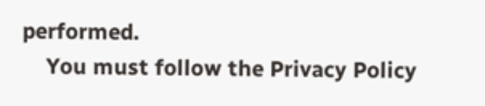performed.
    You must follow the Privacy Policy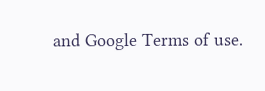and Google Terms of use.